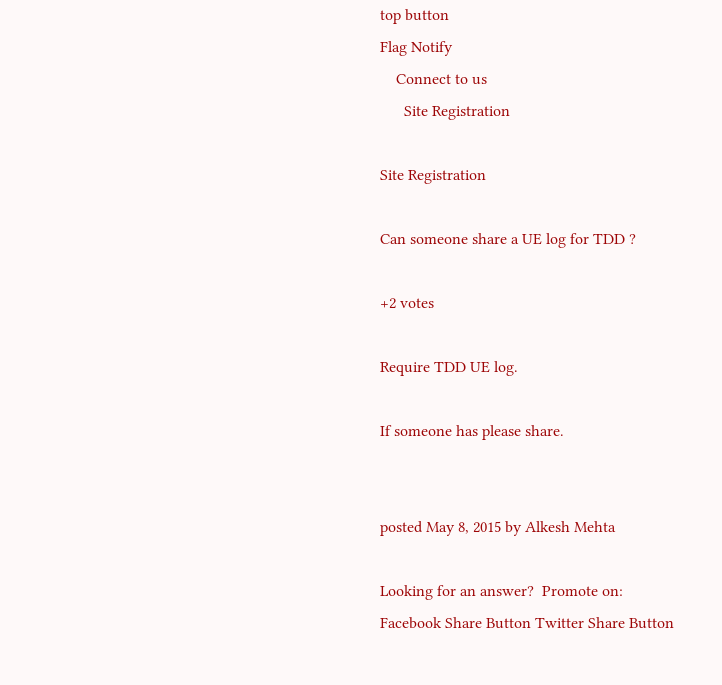top button
Flag Notify
    Connect to us
      Site Registration

Site Registration

Can someone share a UE log for TDD ?

+2 votes

Require TDD UE log.

If someone has please share.


posted May 8, 2015 by Alkesh Mehta

Looking for an answer?  Promote on:
Facebook Share Button Twitter Share Button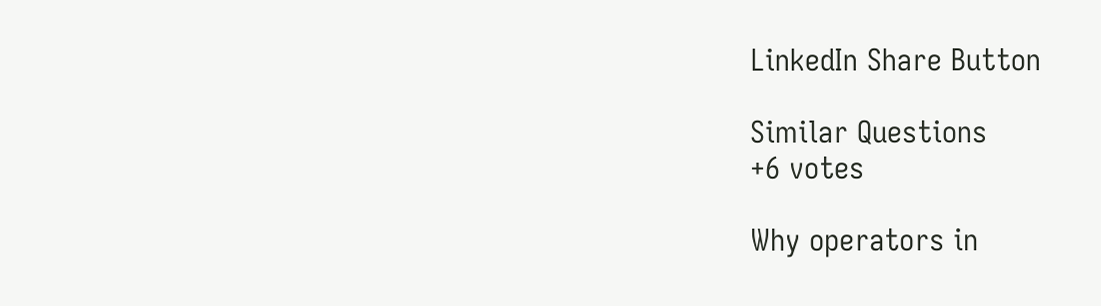LinkedIn Share Button

Similar Questions
+6 votes

Why operators in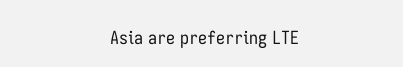Asia are preferring LTE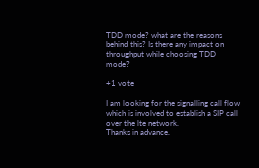TDD mode? what are the reasons behind this? Is there any impact on throughput while choosing TDD mode?

+1 vote

I am looking for the signalling call flow which is involved to establish a SIP call over the lte network.
Thanks in advance.